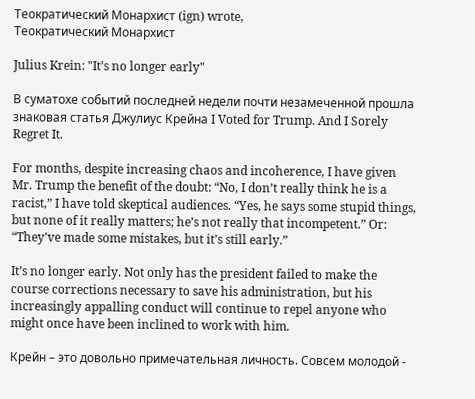Теократический Монархист (ign) wrote,
Теократический Монархист

Julius Krein: "It’s no longer early"

В суматохе событий последней недели почти незамеченной прошла знаковая статья Джулиус Крейна I Voted for Trump. And I Sorely Regret It.

For months, despite increasing chaos and incoherence, I have given Mr. Trump the benefit of the doubt: “No, I don’t really think he is a racist,” I have told skeptical audiences. “Yes, he says some stupid things, but none of it really matters; he’s not really that incompetent.” Or: “They’ve made some mistakes, but it’s still early.”

It’s no longer early. Not only has the president failed to make the course corrections necessary to save his administration, but his increasingly appalling conduct will continue to repel anyone who might once have been inclined to work with him.

Крейн – это довольно примечательная личность. Совсем молодой -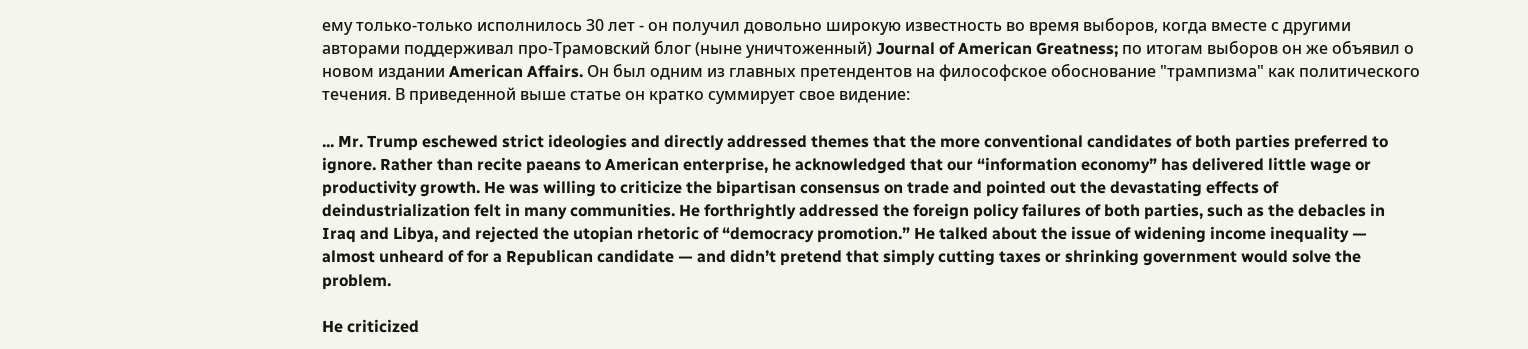ему только-только исполнилось 30 лет - он получил довольно широкую известность во время выборов, когда вместе с другими авторами поддерживал про-Трамовский блог (ныне уничтоженный) Journal of American Greatness; по итогам выборов он же объявил о новом издании American Affairs. Он был одним из главных претендентов на философское обоснование "трампизма" как политического течения. В приведенной выше статье он кратко суммирует свое видение:

... Mr. Trump eschewed strict ideologies and directly addressed themes that the more conventional candidates of both parties preferred to ignore. Rather than recite paeans to American enterprise, he acknowledged that our “information economy” has delivered little wage or productivity growth. He was willing to criticize the bipartisan consensus on trade and pointed out the devastating effects of deindustrialization felt in many communities. He forthrightly addressed the foreign policy failures of both parties, such as the debacles in Iraq and Libya, and rejected the utopian rhetoric of “democracy promotion.” He talked about the issue of widening income inequality — almost unheard of for a Republican candidate — and didn’t pretend that simply cutting taxes or shrinking government would solve the problem.

He criticized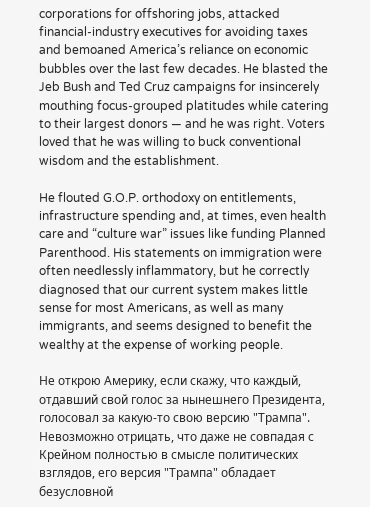corporations for offshoring jobs, attacked financial-industry executives for avoiding taxes and bemoaned America’s reliance on economic bubbles over the last few decades. He blasted the Jeb Bush and Ted Cruz campaigns for insincerely mouthing focus-grouped platitudes while catering to their largest donors — and he was right. Voters loved that he was willing to buck conventional wisdom and the establishment.

He flouted G.O.P. orthodoxy on entitlements, infrastructure spending and, at times, even health care and “culture war” issues like funding Planned Parenthood. His statements on immigration were often needlessly inflammatory, but he correctly diagnosed that our current system makes little sense for most Americans, as well as many immigrants, and seems designed to benefit the wealthy at the expense of working people.

Не открою Америку, если скажу, что каждый, отдавший свой голос за нынешнего Президента, голосовал за какую-то свою версию "Трампа". Невозможно отрицать, что даже не совпадая с Крейном полностью в смысле политических взглядов, его версия "Трампа" обладает безусловной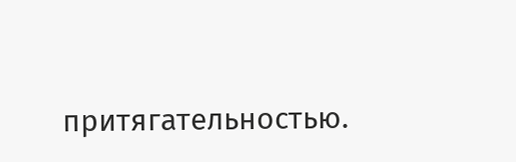притягательностью.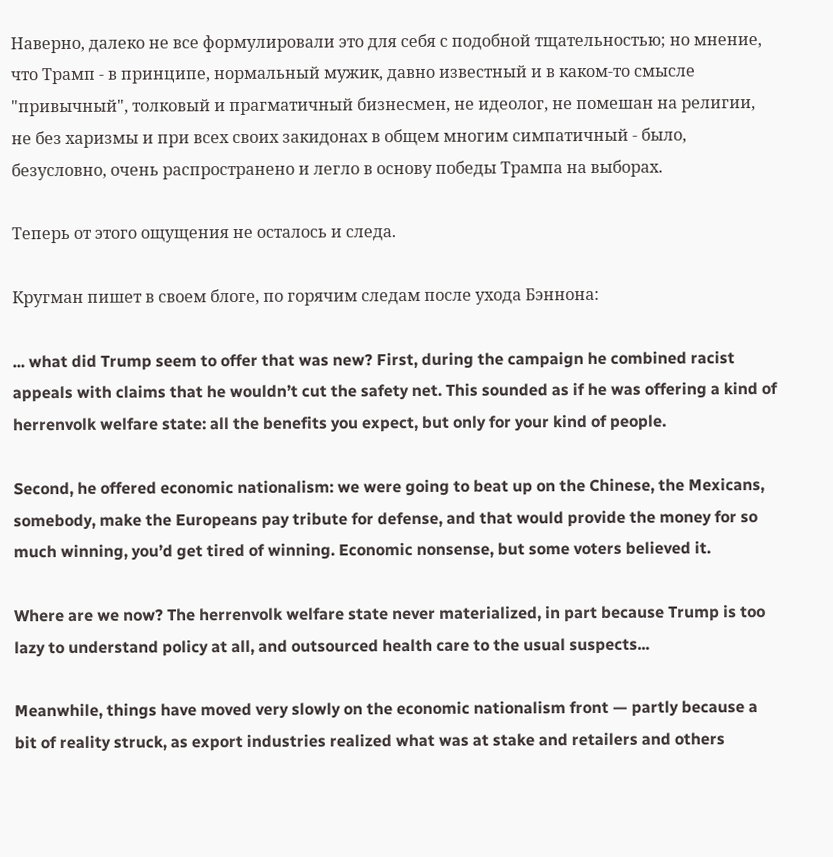Наверно, далеко не все формулировали это для себя с подобной тщательностью; но мнение, что Трамп - в принципе, нормальный мужик, давно известный и в каком-то смысле "привычный", толковый и прагматичный бизнесмен, не идеолог, не помешан на религии, не без харизмы и при всех своих закидонах в общем многим симпатичный - было, безусловно, очень распространено и легло в основу победы Трампа на выборах.

Теперь от этого ощущения не осталось и следа.

Кругман пишет в своем блоге, по горячим следам после ухода Бэннона:

... what did Trump seem to offer that was new? First, during the campaign he combined racist appeals with claims that he wouldn’t cut the safety net. This sounded as if he was offering a kind of herrenvolk welfare state: all the benefits you expect, but only for your kind of people.

Second, he offered economic nationalism: we were going to beat up on the Chinese, the Mexicans, somebody, make the Europeans pay tribute for defense, and that would provide the money for so much winning, you’d get tired of winning. Economic nonsense, but some voters believed it.

Where are we now? The herrenvolk welfare state never materialized, in part because Trump is too lazy to understand policy at all, and outsourced health care to the usual suspects...

Meanwhile, things have moved very slowly on the economic nationalism front — partly because a bit of reality struck, as export industries realized what was at stake and retailers and others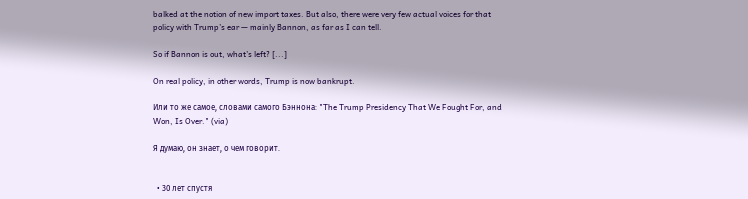balked at the notion of new import taxes. But also, there were very few actual voices for that policy with Trump’s ear — mainly Bannon, as far as I can tell.

So if Bannon is out, what’s left? [...]

On real policy, in other words, Trump is now bankrupt.

Или то же самое, словами самого Бэннона: "The Trump Presidency That We Fought For, and Won, Is Over." (via)

Я думаю, он знает, о чем говорит.


  • 30 лет спустя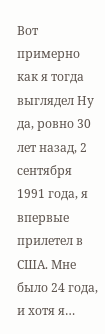Вот примерно как я тогда выглядел Ну да, ровно 30 лет назад, 2 сентября 1991 года, я впервые прилетел в США. Мне было 24 года, и хотя я…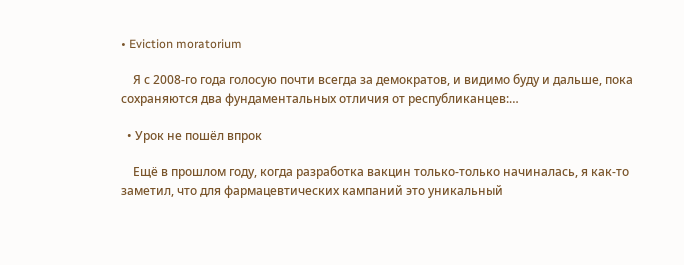• Eviction moratorium

    Я с 2008-го года голосую почти всегда за демократов, и видимо буду и дальше, пока сохраняются два фундаментальных отличия от республиканцев:…

  • Урок не пошёл впрок

    Ещё в прошлом году, когда разработка вакцин только-только начиналась, я как-то заметил, что для фармацевтических кампаний это уникальный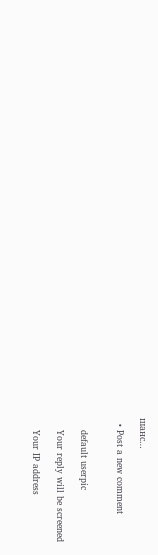шанс…

  • Post a new comment


    default userpic

    Your reply will be screened

    Your IP address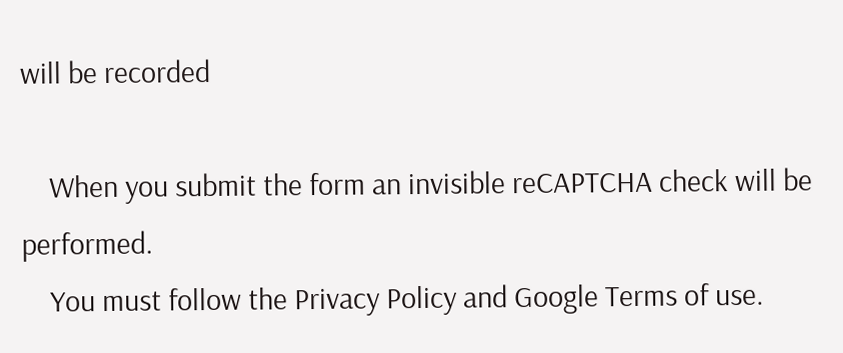will be recorded

    When you submit the form an invisible reCAPTCHA check will be performed.
    You must follow the Privacy Policy and Google Terms of use.